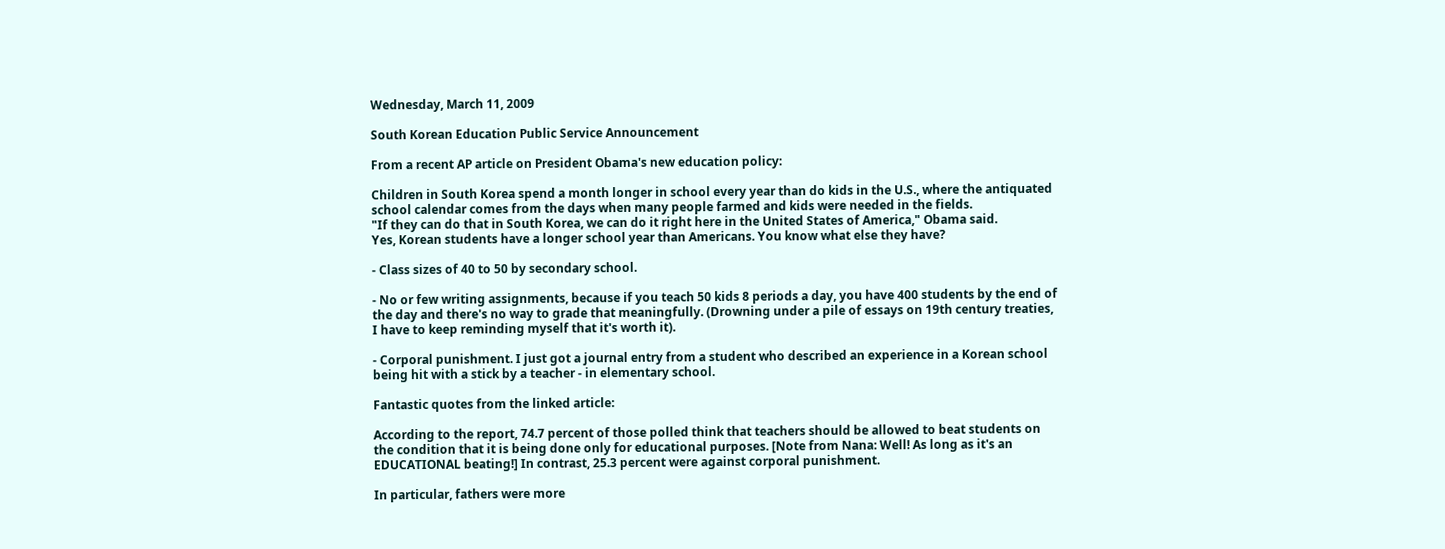Wednesday, March 11, 2009

South Korean Education Public Service Announcement

From a recent AP article on President Obama's new education policy:

Children in South Korea spend a month longer in school every year than do kids in the U.S., where the antiquated school calendar comes from the days when many people farmed and kids were needed in the fields.
"If they can do that in South Korea, we can do it right here in the United States of America," Obama said.
Yes, Korean students have a longer school year than Americans. You know what else they have?

- Class sizes of 40 to 50 by secondary school.

- No or few writing assignments, because if you teach 50 kids 8 periods a day, you have 400 students by the end of the day and there's no way to grade that meaningfully. (Drowning under a pile of essays on 19th century treaties, I have to keep reminding myself that it's worth it).

- Corporal punishment. I just got a journal entry from a student who described an experience in a Korean school being hit with a stick by a teacher - in elementary school.

Fantastic quotes from the linked article:

According to the report, 74.7 percent of those polled think that teachers should be allowed to beat students on the condition that it is being done only for educational purposes. [Note from Nana: Well! As long as it's an EDUCATIONAL beating!] In contrast, 25.3 percent were against corporal punishment.

In particular, fathers were more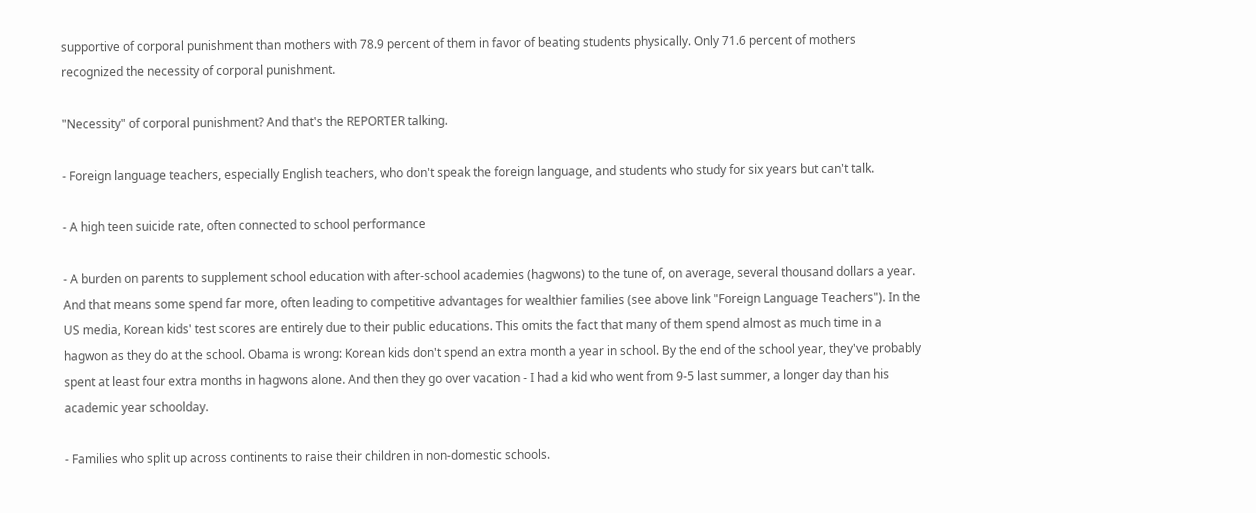supportive of corporal punishment than mothers with 78.9 percent of them in favor of beating students physically. Only 71.6 percent of mothers recognized the necessity of corporal punishment.

"Necessity" of corporal punishment? And that's the REPORTER talking.

- Foreign language teachers, especially English teachers, who don't speak the foreign language, and students who study for six years but can't talk.

- A high teen suicide rate, often connected to school performance

- A burden on parents to supplement school education with after-school academies (hagwons) to the tune of, on average, several thousand dollars a year. And that means some spend far more, often leading to competitive advantages for wealthier families (see above link "Foreign Language Teachers"). In the US media, Korean kids' test scores are entirely due to their public educations. This omits the fact that many of them spend almost as much time in a hagwon as they do at the school. Obama is wrong: Korean kids don't spend an extra month a year in school. By the end of the school year, they've probably spent at least four extra months in hagwons alone. And then they go over vacation - I had a kid who went from 9-5 last summer, a longer day than his academic year schoolday.

- Families who split up across continents to raise their children in non-domestic schools.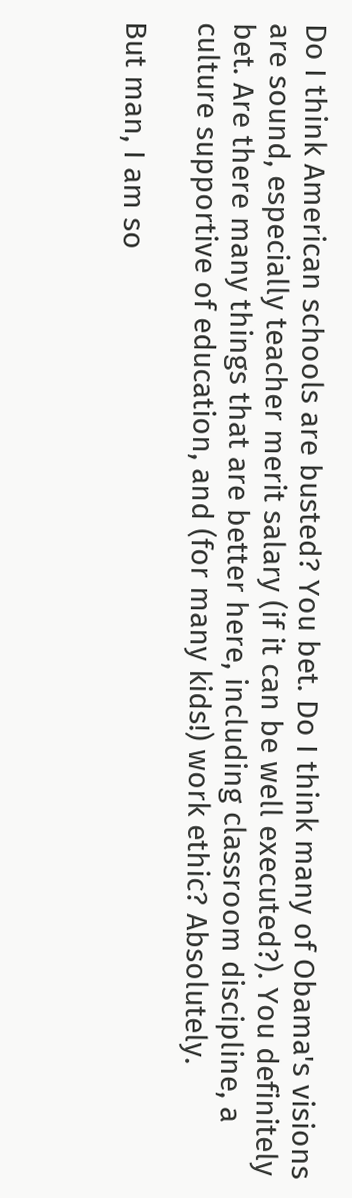Do I think American schools are busted? You bet. Do I think many of Obama's visions are sound, especially teacher merit salary (if it can be well executed?). You definitely bet. Are there many things that are better here, including classroom discipline, a culture supportive of education, and (for many kids!) work ethic? Absolutely.

But man, I am so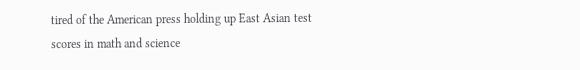tired of the American press holding up East Asian test scores in math and science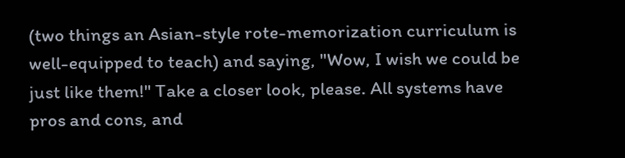(two things an Asian-style rote-memorization curriculum is well-equipped to teach) and saying, "Wow, I wish we could be just like them!" Take a closer look, please. All systems have pros and cons, and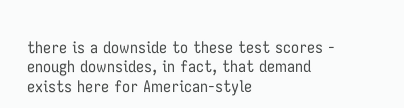there is a downside to these test scores - enough downsides, in fact, that demand exists here for American-style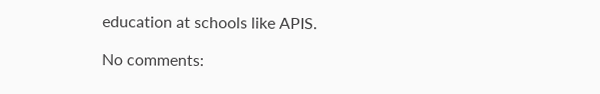education at schools like APIS.

No comments: